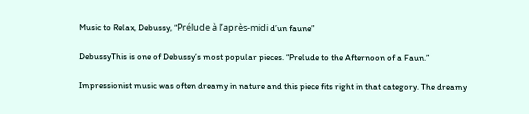Music to Relax, Debussy, “Prélude à l’après-midi d’un faune”

DebussyThis is one of Debussy’s most popular pieces. “Prelude to the Afternoon of a Faun.”

Impressionist music was often dreamy in nature and this piece fits right in that category. The dreamy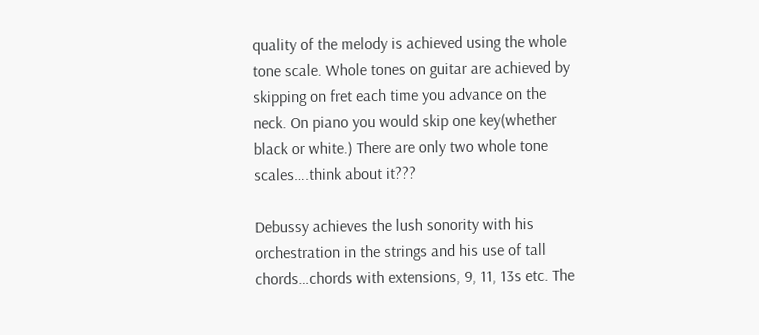quality of the melody is achieved using the whole tone scale. Whole tones on guitar are achieved by skipping on fret each time you advance on the neck. On piano you would skip one key(whether black or white.) There are only two whole tone scales….think about it???

Debussy achieves the lush sonority with his orchestration in the strings and his use of tall chords…chords with extensions, 9, 11, 13s etc. The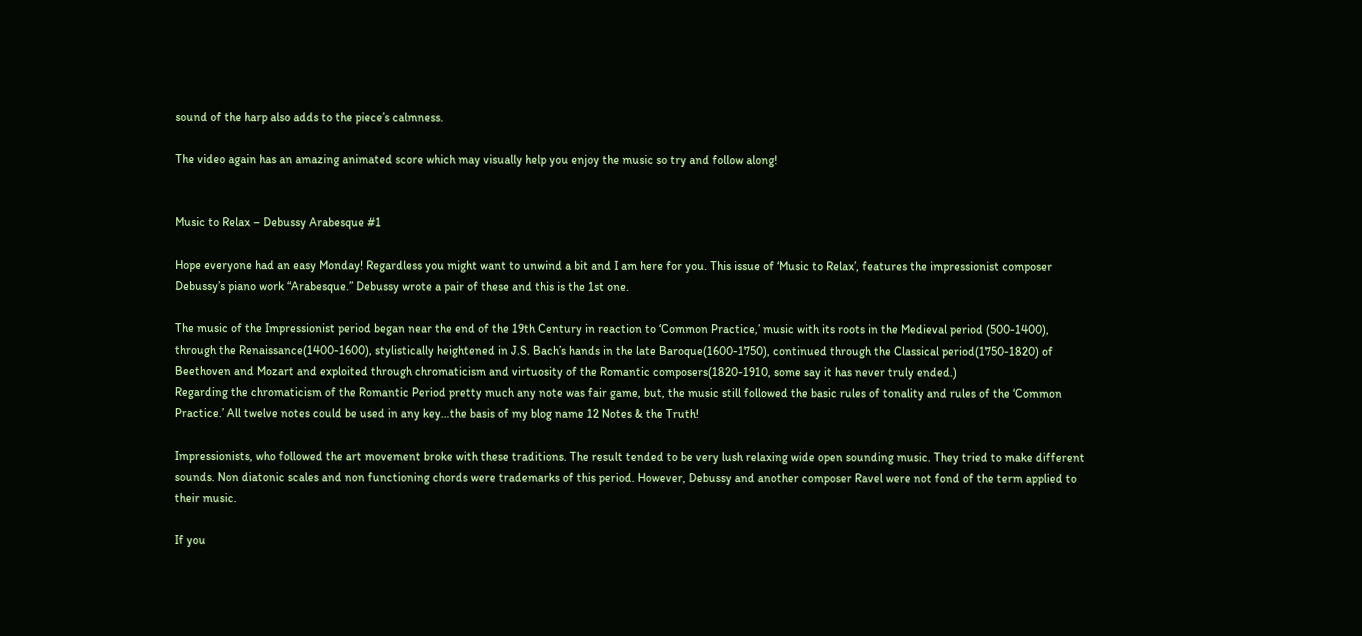sound of the harp also adds to the piece’s calmness.

The video again has an amazing animated score which may visually help you enjoy the music so try and follow along!


Music to Relax – Debussy Arabesque #1

Hope everyone had an easy Monday! Regardless you might want to unwind a bit and I am here for you. This issue of ‘Music to Relax’, features the impressionist composer Debussy’s piano work “Arabesque.” Debussy wrote a pair of these and this is the 1st one.

The music of the Impressionist period began near the end of the 19th Century in reaction to ‘Common Practice,’ music with its roots in the Medieval period (500-1400), through the Renaissance(1400-1600), stylistically heightened in J.S. Bach’s hands in the late Baroque(1600-1750), continued through the Classical period(1750-1820) of Beethoven and Mozart and exploited through chromaticism and virtuosity of the Romantic composers(1820-1910, some say it has never truly ended.)
Regarding the chromaticism of the Romantic Period pretty much any note was fair game, but, the music still followed the basic rules of tonality and rules of the ‘Common Practice.’ All twelve notes could be used in any key…the basis of my blog name 12 Notes & the Truth!

Impressionists, who followed the art movement broke with these traditions. The result tended to be very lush relaxing wide open sounding music. They tried to make different sounds. Non diatonic scales and non functioning chords were trademarks of this period. However, Debussy and another composer Ravel were not fond of the term applied to their music.

If you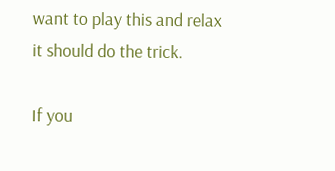want to play this and relax it should do the trick.

If you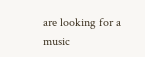are looking for a music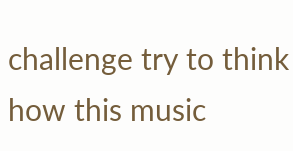challenge try to think how this music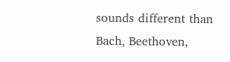sounds different than Bach, Beethoven,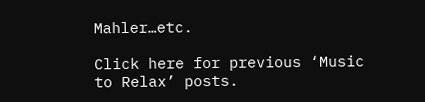Mahler…etc.

Click here for previous ‘Music to Relax’ posts.